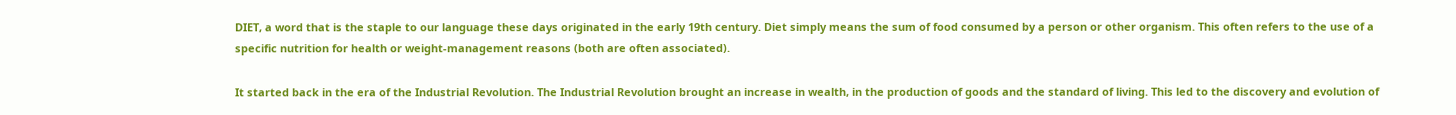DIET, a word that is the staple to our language these days originated in the early 19th century. Diet simply means the sum of food consumed by a person or other organism. This often refers to the use of a specific nutrition for health or weight-management reasons (both are often associated).

It started back in the era of the Industrial Revolution. The Industrial Revolution brought an increase in wealth, in the production of goods and the standard of living. This led to the discovery and evolution of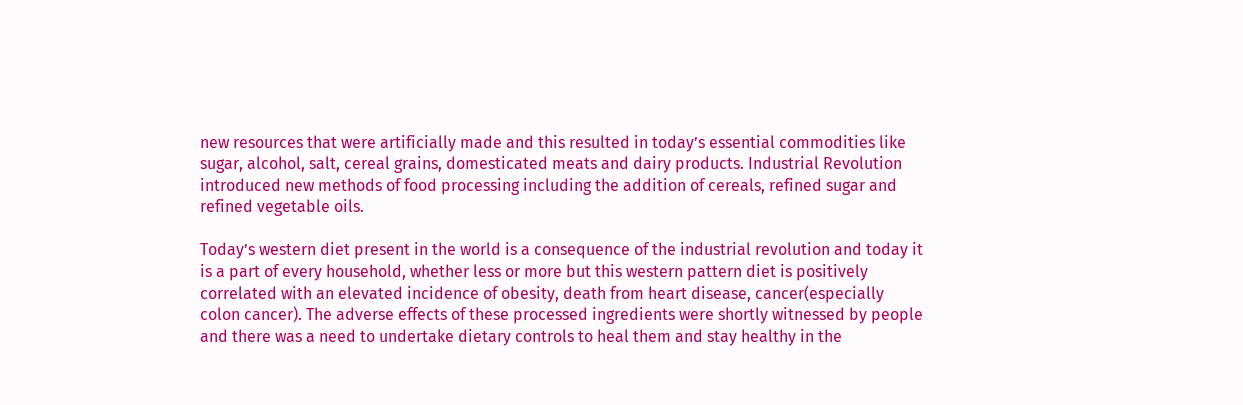new resources that were artificially made and this resulted in today’s essential commodities like sugar, alcohol, salt, cereal grains, domesticated meats and dairy products. Industrial Revolution introduced new methods of food processing including the addition of cereals, refined sugar and refined vegetable oils.

Today’s western diet present in the world is a consequence of the industrial revolution and today it is a part of every household, whether less or more but this western pattern diet is positively correlated with an elevated incidence of obesity, death from heart disease, cancer(especially colon cancer). The adverse effects of these processed ingredients were shortly witnessed by people and there was a need to undertake dietary controls to heal them and stay healthy in the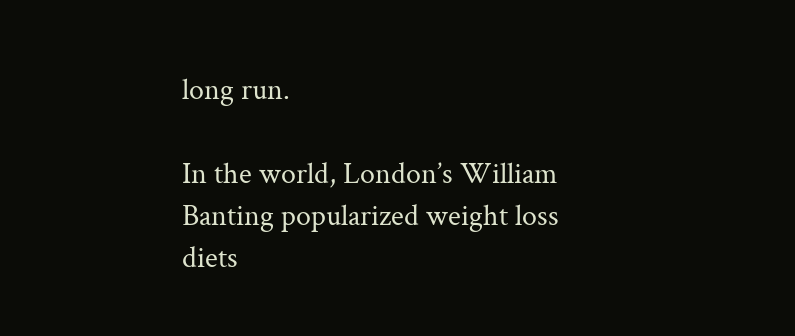long run.

In the world, London’s William Banting popularized weight loss diets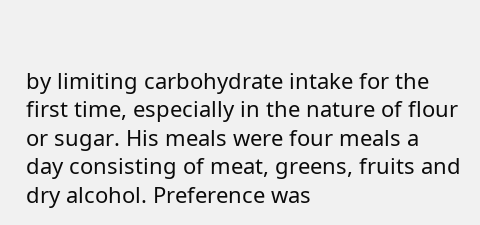by limiting carbohydrate intake for the first time, especially in the nature of flour or sugar. His meals were four meals a day consisting of meat, greens, fruits and dry alcohol. Preference was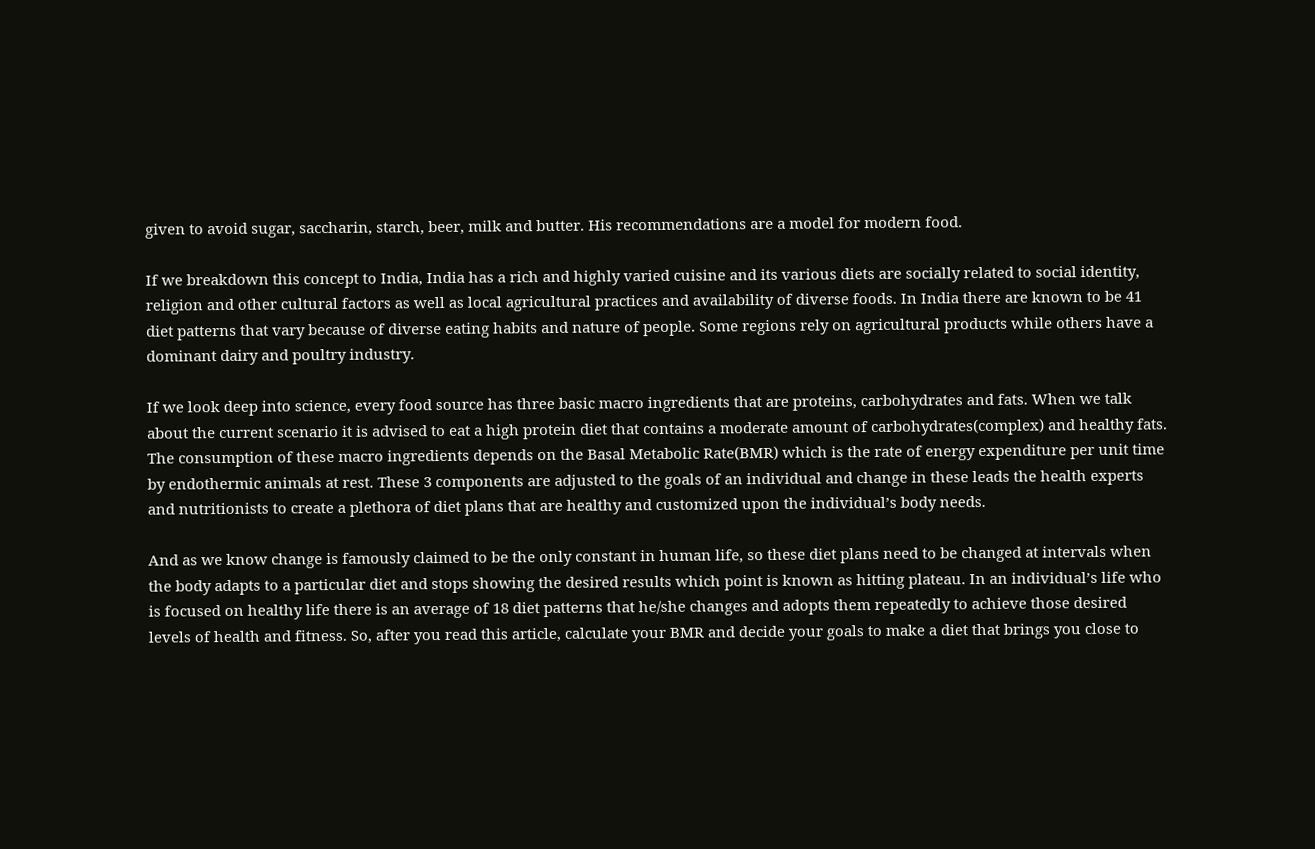given to avoid sugar, saccharin, starch, beer, milk and butter. His recommendations are a model for modern food.

If we breakdown this concept to India, India has a rich and highly varied cuisine and its various diets are socially related to social identity, religion and other cultural factors as well as local agricultural practices and availability of diverse foods. In India there are known to be 41 diet patterns that vary because of diverse eating habits and nature of people. Some regions rely on agricultural products while others have a dominant dairy and poultry industry.

If we look deep into science, every food source has three basic macro ingredients that are proteins, carbohydrates and fats. When we talk about the current scenario it is advised to eat a high protein diet that contains a moderate amount of carbohydrates(complex) and healthy fats. The consumption of these macro ingredients depends on the Basal Metabolic Rate(BMR) which is the rate of energy expenditure per unit time by endothermic animals at rest. These 3 components are adjusted to the goals of an individual and change in these leads the health experts and nutritionists to create a plethora of diet plans that are healthy and customized upon the individual’s body needs.

And as we know change is famously claimed to be the only constant in human life, so these diet plans need to be changed at intervals when the body adapts to a particular diet and stops showing the desired results which point is known as hitting plateau. In an individual’s life who is focused on healthy life there is an average of 18 diet patterns that he/she changes and adopts them repeatedly to achieve those desired levels of health and fitness. So, after you read this article, calculate your BMR and decide your goals to make a diet that brings you close to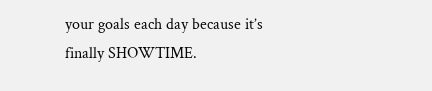your goals each day because it’s finally SHOWTIME.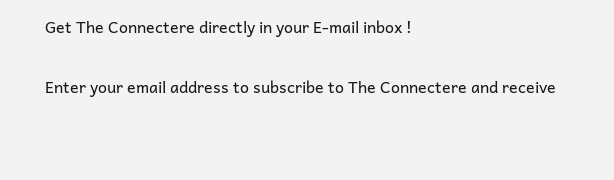Get The Connectere directly in your E-mail inbox !

Enter your email address to subscribe to The Connectere and receive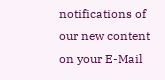notifications of our new content on your E-Mail